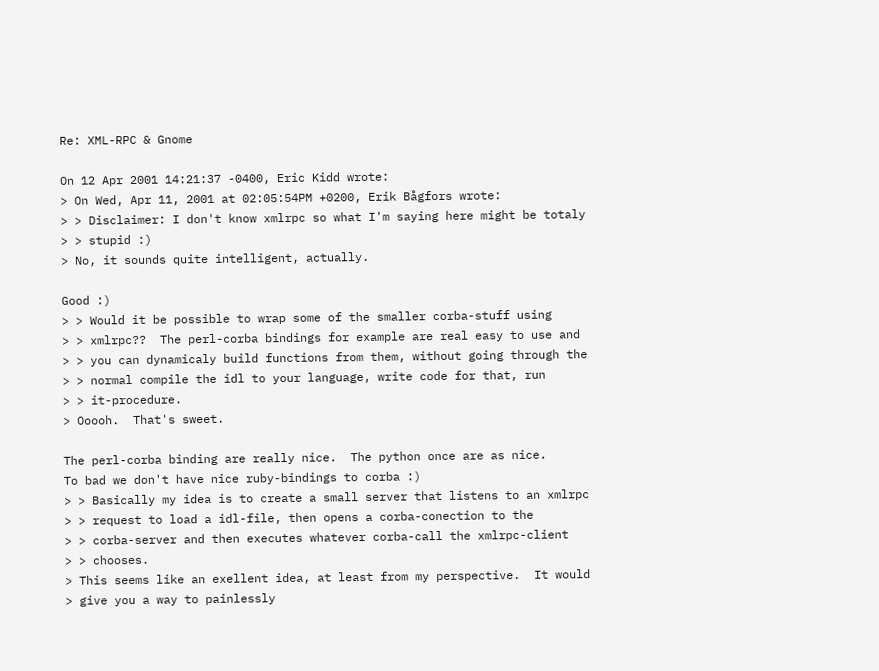Re: XML-RPC & Gnome

On 12 Apr 2001 14:21:37 -0400, Eric Kidd wrote:
> On Wed, Apr 11, 2001 at 02:05:54PM +0200, Erik Bågfors wrote:
> > Disclaimer: I don't know xmlrpc so what I'm saying here might be totaly
> > stupid :)
> No, it sounds quite intelligent, actually.

Good :)
> > Would it be possible to wrap some of the smaller corba-stuff using
> > xmlrpc??  The perl-corba bindings for example are real easy to use and
> > you can dynamicaly build functions from them, without going through the
> > normal compile the idl to your language, write code for that, run
> > it-procedure.
> Ooooh.  That's sweet.

The perl-corba binding are really nice.  The python once are as nice.
To bad we don't have nice ruby-bindings to corba :)
> > Basically my idea is to create a small server that listens to an xmlrpc
> > request to load a idl-file, then opens a corba-conection to the
> > corba-server and then executes whatever corba-call the xmlrpc-client
> > chooses.
> This seems like an exellent idea, at least from my perspective.  It would
> give you a way to painlessly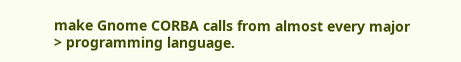make Gnome CORBA calls from almost every major
> programming language.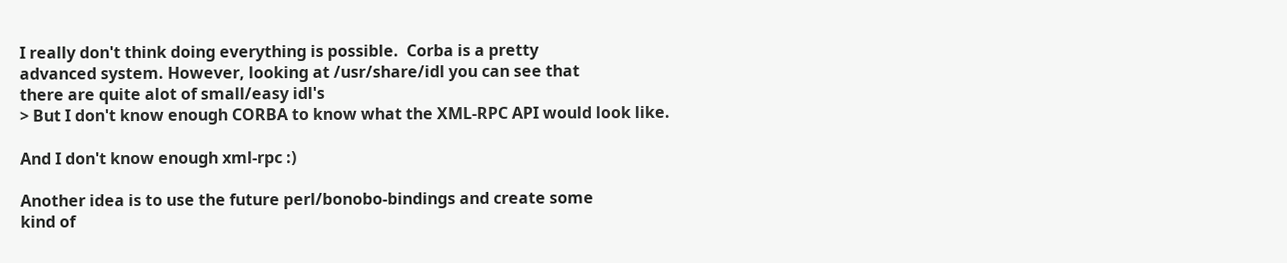I really don't think doing everything is possible.  Corba is a pretty
advanced system. However, looking at /usr/share/idl you can see that
there are quite alot of small/easy idl's
> But I don't know enough CORBA to know what the XML-RPC API would look like.

And I don't know enough xml-rpc :)

Another idea is to use the future perl/bonobo-bindings and create some
kind of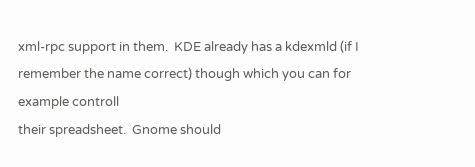xml-rpc support in them.  KDE already has a kdexmld (if I
remember the name correct) though which you can for example controll
their spreadsheet.  Gnome should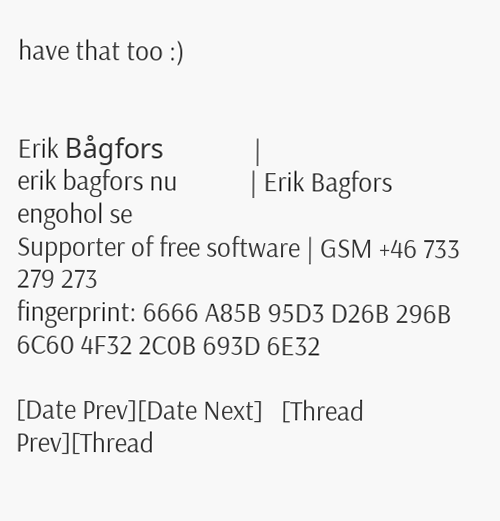have that too :)


Erik Bågfors               |
erik bagfors nu            | Erik Bagfors engohol se
Supporter of free software | GSM +46 733 279 273
fingerprint: 6666 A85B 95D3 D26B 296B 6C60 4F32 2C0B 693D 6E32

[Date Prev][Date Next]   [Thread Prev][Thread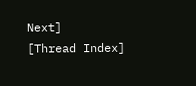Next]   [Thread Index]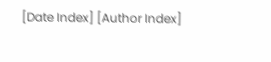[Date Index] [Author Index]